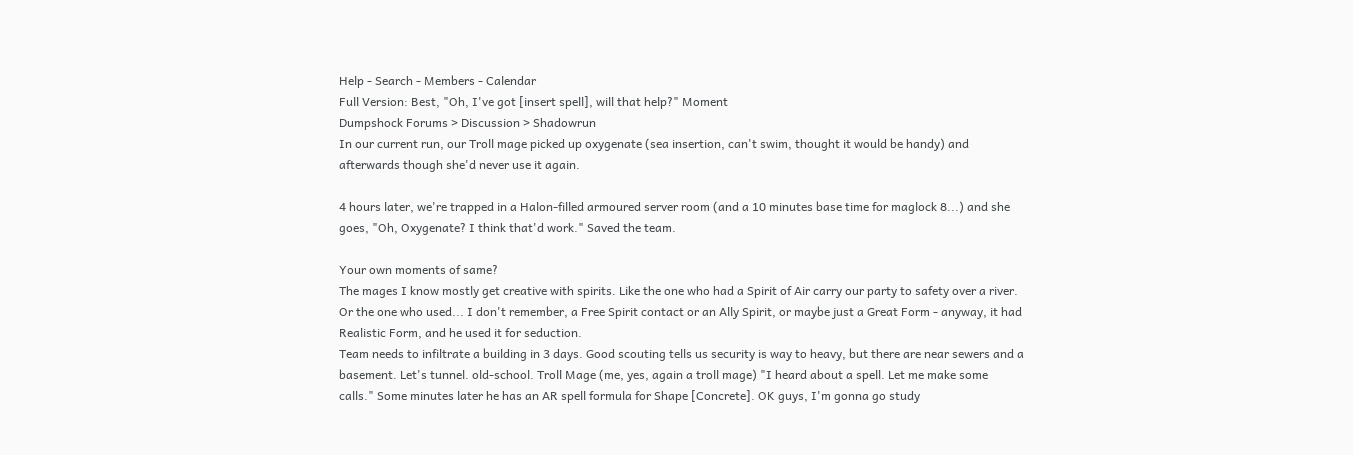Help - Search - Members - Calendar
Full Version: Best, "Oh, I've got [insert spell], will that help?" Moment
Dumpshock Forums > Discussion > Shadowrun
In our current run, our Troll mage picked up oxygenate (sea insertion, can't swim, thought it would be handy) and afterwards though she'd never use it again.

4 hours later, we're trapped in a Halon-filled armoured server room (and a 10 minutes base time for maglock 8...) and she goes, "Oh, Oxygenate? I think that'd work." Saved the team.

Your own moments of same?
The mages I know mostly get creative with spirits. Like the one who had a Spirit of Air carry our party to safety over a river. Or the one who used... I don't remember, a Free Spirit contact or an Ally Spirit, or maybe just a Great Form - anyway, it had Realistic Form, and he used it for seduction.
Team needs to infiltrate a building in 3 days. Good scouting tells us security is way to heavy, but there are near sewers and a basement. Let's tunnel. old-school. Troll Mage (me, yes, again a troll mage) "I heard about a spell. Let me make some calls." Some minutes later he has an AR spell formula for Shape [Concrete]. OK guys, I'm gonna go study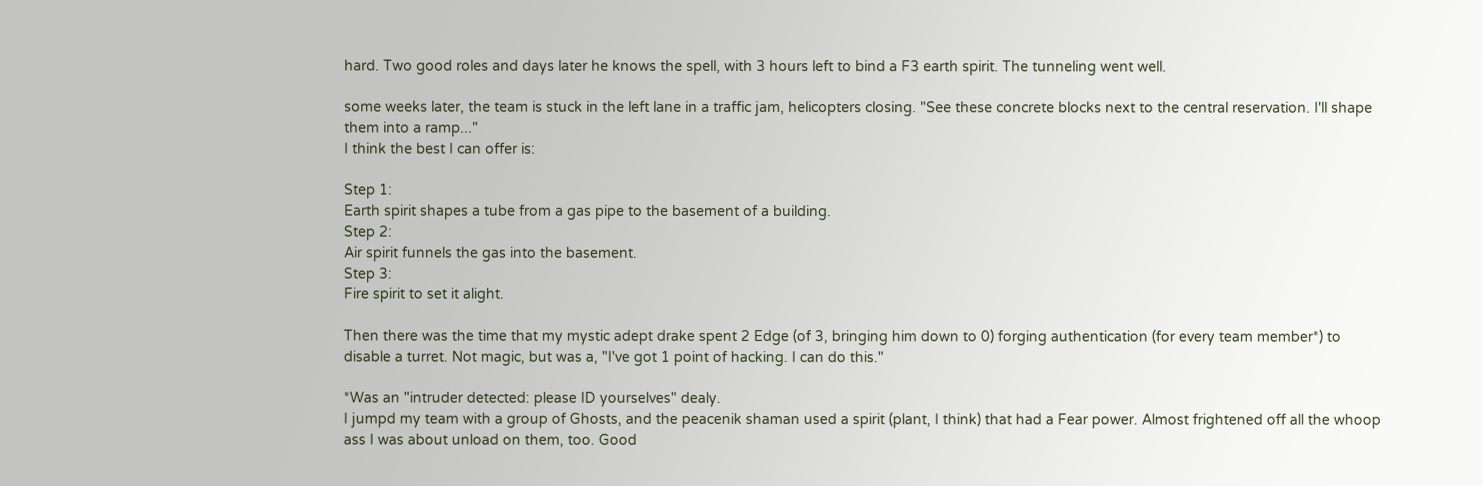hard. Two good roles and days later he knows the spell, with 3 hours left to bind a F3 earth spirit. The tunneling went well.

some weeks later, the team is stuck in the left lane in a traffic jam, helicopters closing. "See these concrete blocks next to the central reservation. I'll shape them into a ramp..."
I think the best I can offer is:

Step 1:
Earth spirit shapes a tube from a gas pipe to the basement of a building.
Step 2:
Air spirit funnels the gas into the basement.
Step 3:
Fire spirit to set it alight.

Then there was the time that my mystic adept drake spent 2 Edge (of 3, bringing him down to 0) forging authentication (for every team member*) to disable a turret. Not magic, but was a, "I've got 1 point of hacking. I can do this."

*Was an "intruder detected: please ID yourselves" dealy.
I jumpd my team with a group of Ghosts, and the peacenik shaman used a spirit (plant, I think) that had a Fear power. Almost frightened off all the whoop ass I was about unload on them, too. Good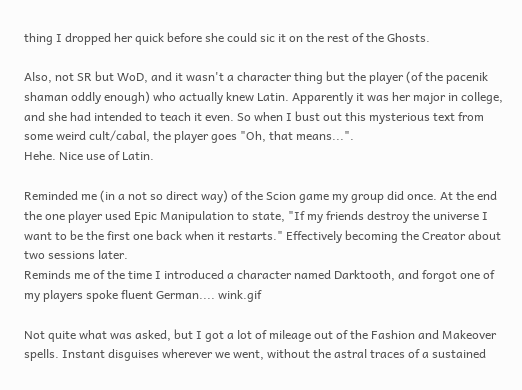thing I dropped her quick before she could sic it on the rest of the Ghosts.

Also, not SR but WoD, and it wasn't a character thing but the player (of the pacenik shaman oddly enough) who actually knew Latin. Apparently it was her major in college, and she had intended to teach it even. So when I bust out this mysterious text from some weird cult/cabal, the player goes "Oh, that means...".
Hehe. Nice use of Latin.

Reminded me (in a not so direct way) of the Scion game my group did once. At the end the one player used Epic Manipulation to state, "If my friends destroy the universe I want to be the first one back when it restarts." Effectively becoming the Creator about two sessions later.
Reminds me of the time I introduced a character named Darktooth, and forgot one of my players spoke fluent German.... wink.gif

Not quite what was asked, but I got a lot of mileage out of the Fashion and Makeover spells. Instant disguises wherever we went, without the astral traces of a sustained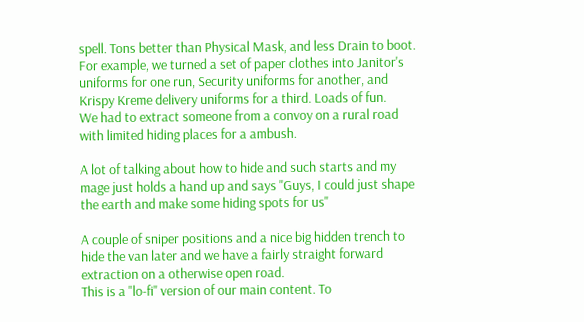spell. Tons better than Physical Mask, and less Drain to boot. For example, we turned a set of paper clothes into Janitor's uniforms for one run, Security uniforms for another, and Krispy Kreme delivery uniforms for a third. Loads of fun.
We had to extract someone from a convoy on a rural road with limited hiding places for a ambush.

A lot of talking about how to hide and such starts and my mage just holds a hand up and says "Guys, I could just shape the earth and make some hiding spots for us"

A couple of sniper positions and a nice big hidden trench to hide the van later and we have a fairly straight forward extraction on a otherwise open road.
This is a "lo-fi" version of our main content. To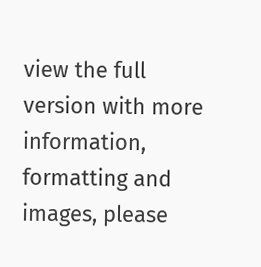view the full version with more information, formatting and images, please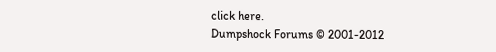click here.
Dumpshock Forums © 2001-2012